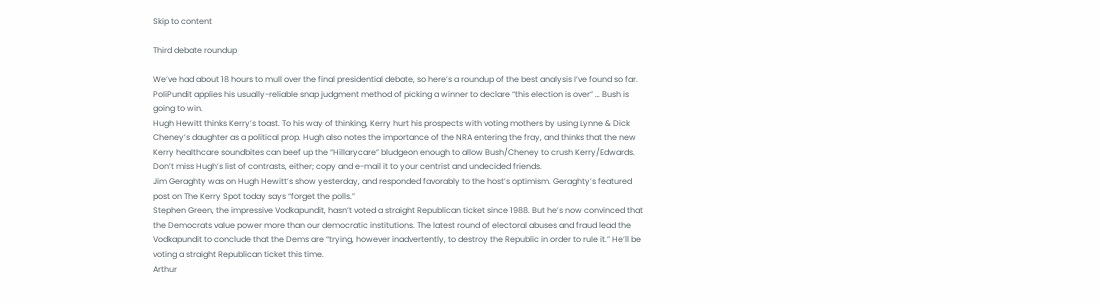Skip to content

Third debate roundup

We’ve had about 18 hours to mull over the final presidential debate, so here’s a roundup of the best analysis I’ve found so far.
PoliPundit applies his usually-reliable snap judgment method of picking a winner to declare “this election is over” … Bush is going to win.
Hugh Hewitt thinks Kerry’s toast. To his way of thinking, Kerry hurt his prospects with voting mothers by using Lynne & Dick Cheney’s daughter as a political prop. Hugh also notes the importance of the NRA entering the fray, and thinks that the new Kerry healthcare soundbites can beef up the “Hillarycare” bludgeon enough to allow Bush/Cheney to crush Kerry/Edwards. Don’t miss Hugh’s list of contrasts, either; copy and e-mail it to your centrist and undecided friends.
Jim Geraghty was on Hugh Hewitt’s show yesterday, and responded favorably to the host’s optimism. Geraghty’s featured post on The Kerry Spot today says “forget the polls.”
Stephen Green, the impressive Vodkapundit, hasn’t voted a straight Republican ticket since 1988. But he’s now convinced that the Democrats value power more than our democratic institutions. The latest round of electoral abuses and fraud lead the Vodkapundit to conclude that the Dems are “trying, however inadvertently, to destroy the Republic in order to rule it.” He’ll be voting a straight Republican ticket this time.
Arthur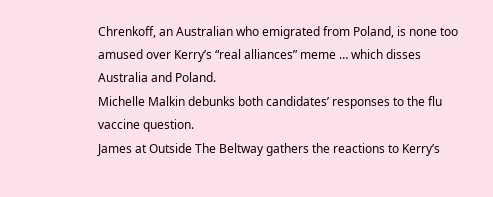Chrenkoff, an Australian who emigrated from Poland, is none too amused over Kerry’s “real alliances” meme … which disses Australia and Poland.
Michelle Malkin debunks both candidates’ responses to the flu vaccine question.
James at Outside The Beltway gathers the reactions to Kerry’s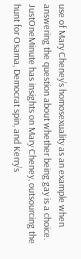use of Mary Cheney’s homosexuality as an example when answering the question about whether being gay is a choice.
JustOneMinute has insights on Mary Cheney, outsourcing the hunt for Osama, Democrat spin, and Kerry’s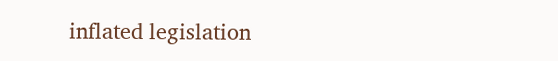inflated legislation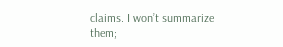claims. I won’t summarize them;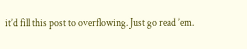it’d fill this post to overflowing. Just go read ’em.